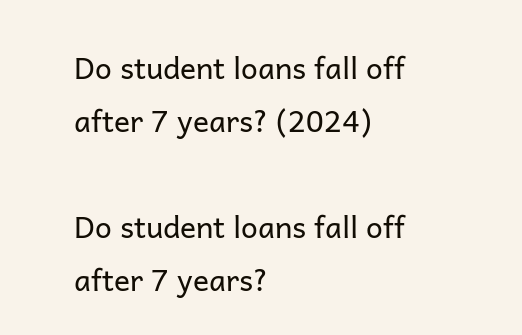Do student loans fall off after 7 years? (2024)

Do student loans fall off after 7 years?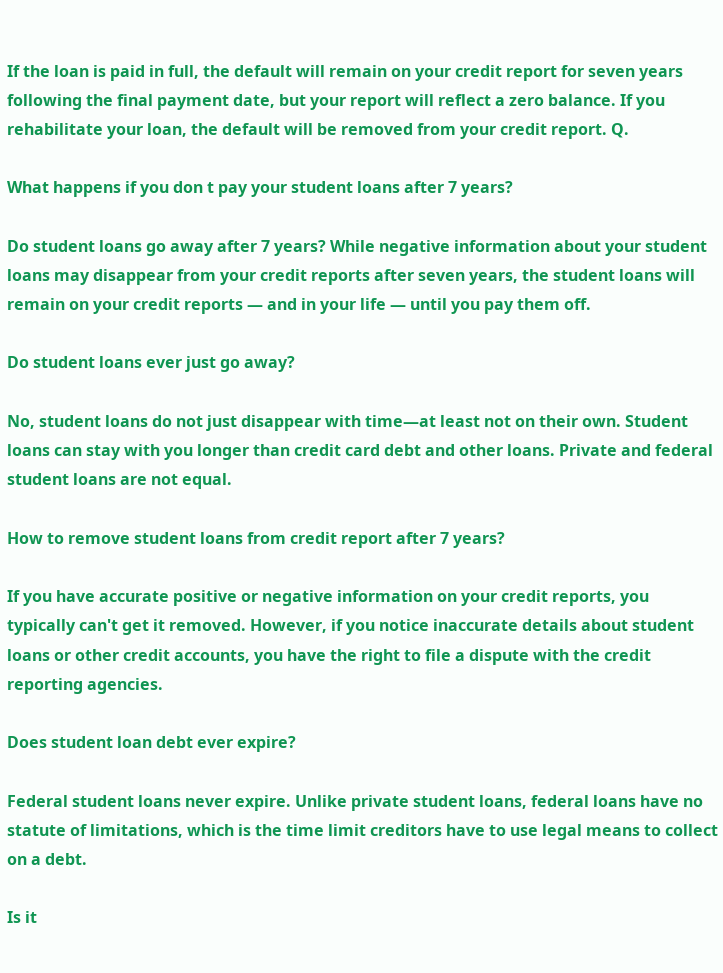If the loan is paid in full, the default will remain on your credit report for seven years following the final payment date, but your report will reflect a zero balance. If you rehabilitate your loan, the default will be removed from your credit report. Q.

What happens if you don t pay your student loans after 7 years?

Do student loans go away after 7 years? While negative information about your student loans may disappear from your credit reports after seven years, the student loans will remain on your credit reports — and in your life — until you pay them off.

Do student loans ever just go away?

No, student loans do not just disappear with time—at least not on their own. Student loans can stay with you longer than credit card debt and other loans. Private and federal student loans are not equal.

How to remove student loans from credit report after 7 years?

If you have accurate positive or negative information on your credit reports, you typically can't get it removed. However, if you notice inaccurate details about student loans or other credit accounts, you have the right to file a dispute with the credit reporting agencies.

Does student loan debt ever expire?

Federal student loans never expire. Unlike private student loans, federal loans have no statute of limitations, which is the time limit creditors have to use legal means to collect on a debt.

Is it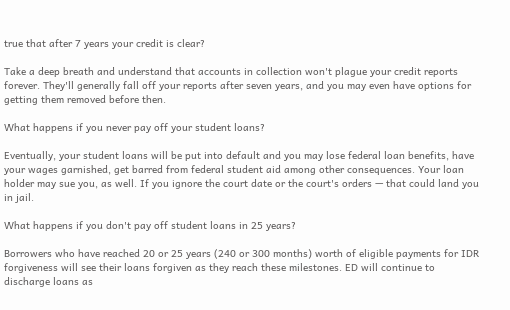true that after 7 years your credit is clear?

Take a deep breath and understand that accounts in collection won't plague your credit reports forever. They'll generally fall off your reports after seven years, and you may even have options for getting them removed before then.

What happens if you never pay off your student loans?

Eventually, your student loans will be put into default and you may lose federal loan benefits, have your wages garnished, get barred from federal student aid among other consequences. Your loan holder may sue you, as well. If you ignore the court date or the court's orders — that could land you in jail.

What happens if you don't pay off student loans in 25 years?

Borrowers who have reached 20 or 25 years (240 or 300 months) worth of eligible payments for IDR forgiveness will see their loans forgiven as they reach these milestones. ED will continue to discharge loans as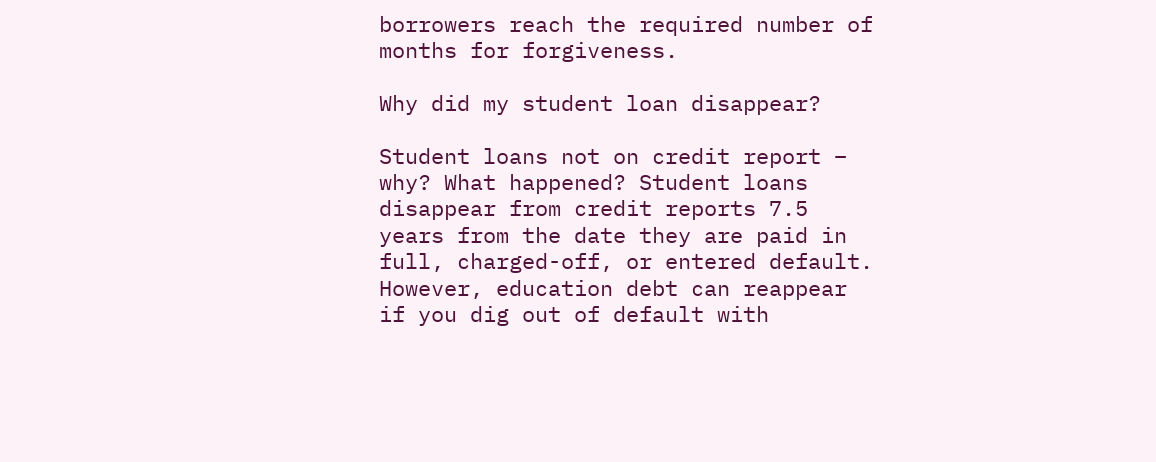borrowers reach the required number of months for forgiveness.

Why did my student loan disappear?

Student loans not on credit report – why? What happened? Student loans disappear from credit reports 7.5 years from the date they are paid in full, charged-off, or entered default. However, education debt can reappear if you dig out of default with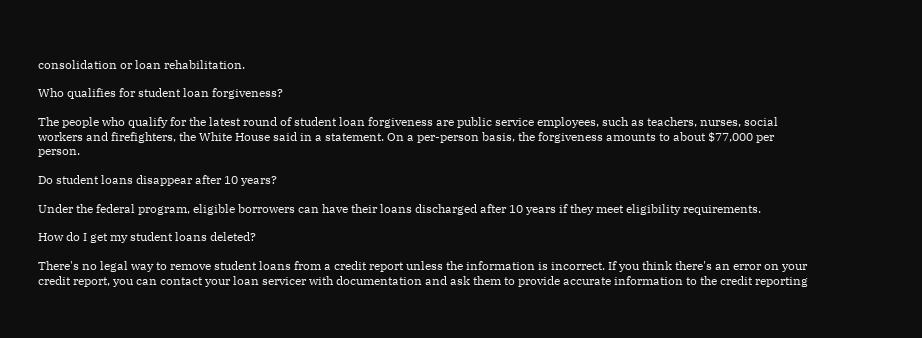consolidation or loan rehabilitation.

Who qualifies for student loan forgiveness?

The people who qualify for the latest round of student loan forgiveness are public service employees, such as teachers, nurses, social workers and firefighters, the White House said in a statement. On a per-person basis, the forgiveness amounts to about $77,000 per person.

Do student loans disappear after 10 years?

Under the federal program, eligible borrowers can have their loans discharged after 10 years if they meet eligibility requirements.

How do I get my student loans deleted?

There's no legal way to remove student loans from a credit report unless the information is incorrect. If you think there's an error on your credit report, you can contact your loan servicer with documentation and ask them to provide accurate information to the credit reporting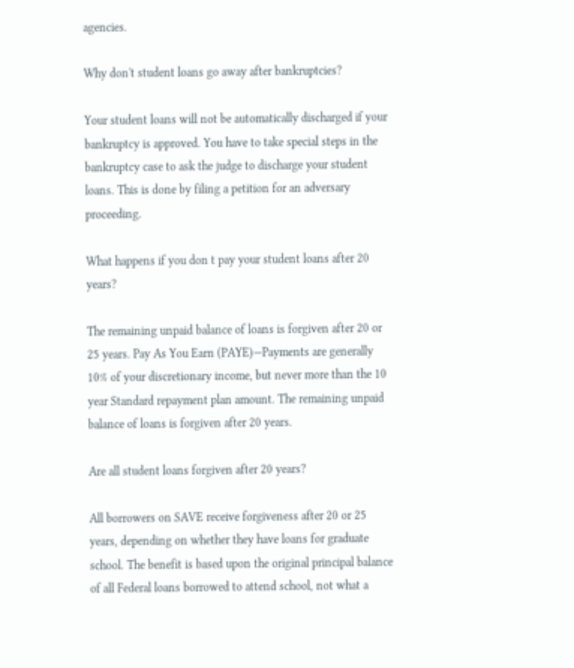agencies.

Why don't student loans go away after bankruptcies?

Your student loans will not be automatically discharged if your bankruptcy is approved. You have to take special steps in the bankruptcy case to ask the judge to discharge your student loans. This is done by filing a petition for an adversary proceeding.

What happens if you don t pay your student loans after 20 years?

The remaining unpaid balance of loans is forgiven after 20 or 25 years. Pay As You Earn (PAYE)—Payments are generally 10% of your discretionary income, but never more than the 10 year Standard repayment plan amount. The remaining unpaid balance of loans is forgiven after 20 years.

Are all student loans forgiven after 20 years?

All borrowers on SAVE receive forgiveness after 20 or 25 years, depending on whether they have loans for graduate school. The benefit is based upon the original principal balance of all Federal loans borrowed to attend school, not what a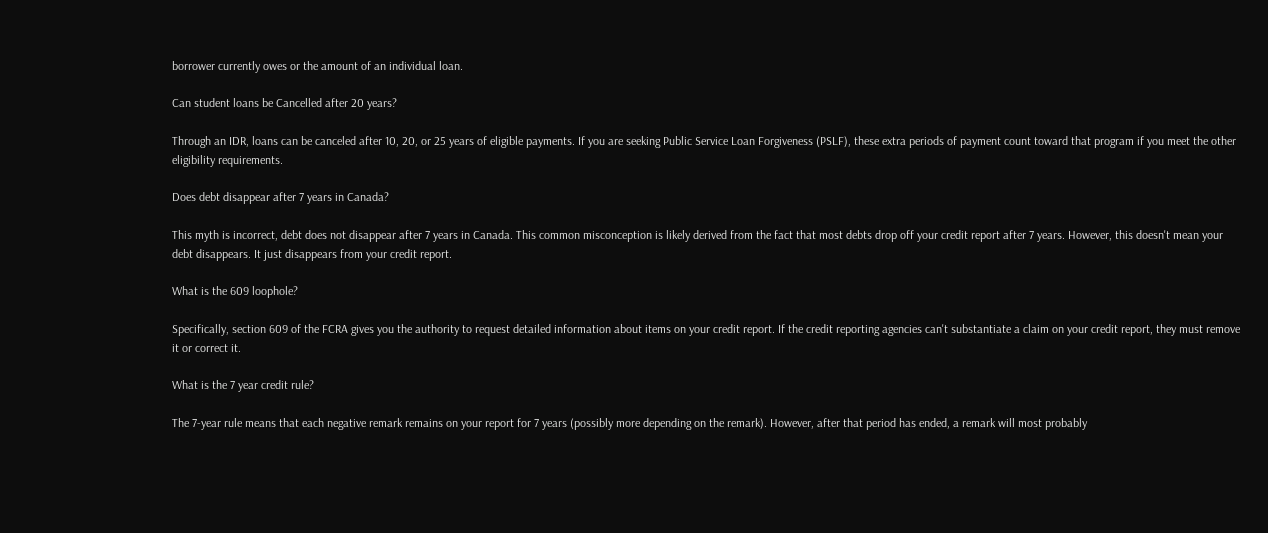borrower currently owes or the amount of an individual loan.

Can student loans be Cancelled after 20 years?

Through an IDR, loans can be canceled after 10, 20, or 25 years of eligible payments. If you are seeking Public Service Loan Forgiveness (PSLF), these extra periods of payment count toward that program if you meet the other eligibility requirements.

Does debt disappear after 7 years in Canada?

This myth is incorrect, debt does not disappear after 7 years in Canada. This common misconception is likely derived from the fact that most debts drop off your credit report after 7 years. However, this doesn't mean your debt disappears. It just disappears from your credit report.

What is the 609 loophole?

Specifically, section 609 of the FCRA gives you the authority to request detailed information about items on your credit report. If the credit reporting agencies can't substantiate a claim on your credit report, they must remove it or correct it.

What is the 7 year credit rule?

The 7-year rule means that each negative remark remains on your report for 7 years (possibly more depending on the remark). However, after that period has ended, a remark will most probably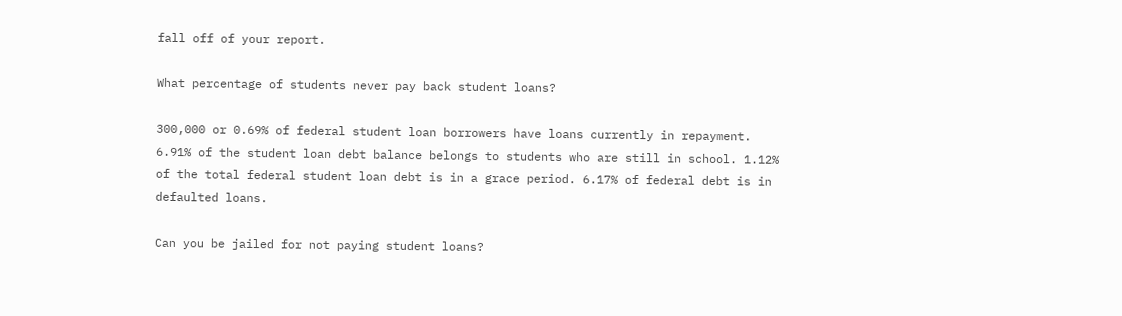fall off of your report.

What percentage of students never pay back student loans?

300,000 or 0.69% of federal student loan borrowers have loans currently in repayment. 6.91% of the student loan debt balance belongs to students who are still in school. 1.12% of the total federal student loan debt is in a grace period. 6.17% of federal debt is in defaulted loans.

Can you be jailed for not paying student loans?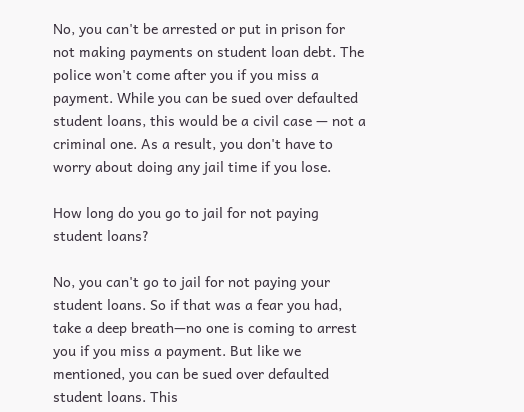No, you can't be arrested or put in prison for not making payments on student loan debt. The police won't come after you if you miss a payment. While you can be sued over defaulted student loans, this would be a civil case — not a criminal one. As a result, you don't have to worry about doing any jail time if you lose.

How long do you go to jail for not paying student loans?

No, you can't go to jail for not paying your student loans. So if that was a fear you had, take a deep breath—no one is coming to arrest you if you miss a payment. But like we mentioned, you can be sued over defaulted student loans. This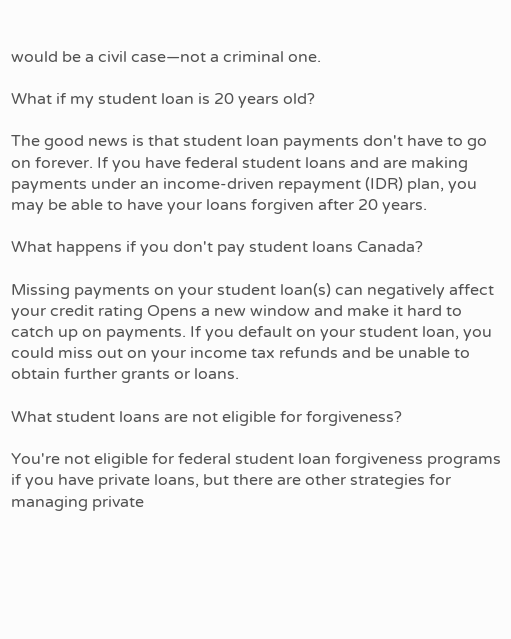would be a civil case—not a criminal one.

What if my student loan is 20 years old?

The good news is that student loan payments don't have to go on forever. If you have federal student loans and are making payments under an income-driven repayment (IDR) plan, you may be able to have your loans forgiven after 20 years.

What happens if you don't pay student loans Canada?

Missing payments on your student loan(s) can negatively affect your credit rating Opens a new window and make it hard to catch up on payments. If you default on your student loan, you could miss out on your income tax refunds and be unable to obtain further grants or loans.

What student loans are not eligible for forgiveness?

You're not eligible for federal student loan forgiveness programs if you have private loans, but there are other strategies for managing private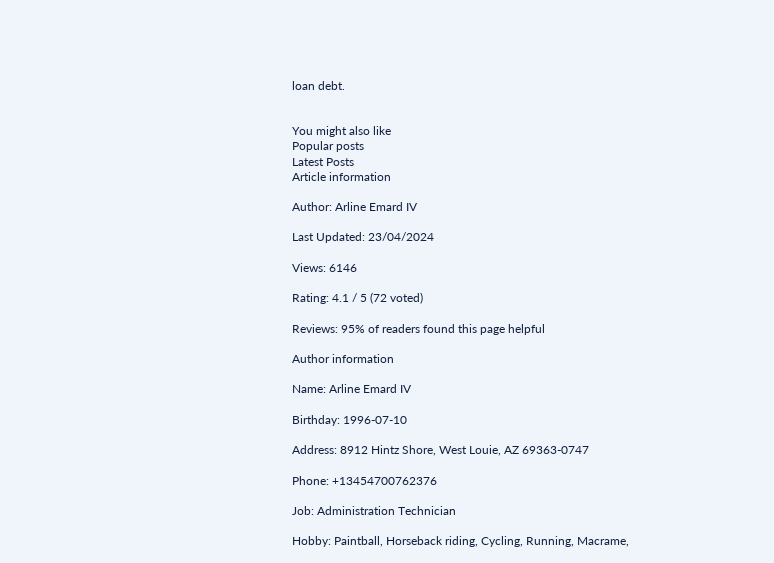loan debt.


You might also like
Popular posts
Latest Posts
Article information

Author: Arline Emard IV

Last Updated: 23/04/2024

Views: 6146

Rating: 4.1 / 5 (72 voted)

Reviews: 95% of readers found this page helpful

Author information

Name: Arline Emard IV

Birthday: 1996-07-10

Address: 8912 Hintz Shore, West Louie, AZ 69363-0747

Phone: +13454700762376

Job: Administration Technician

Hobby: Paintball, Horseback riding, Cycling, Running, Macrame,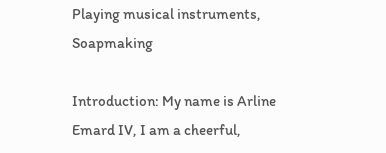Playing musical instruments, Soapmaking

Introduction: My name is Arline Emard IV, I am a cheerful,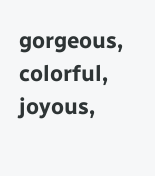gorgeous, colorful, joyous,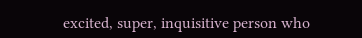excited, super, inquisitive person who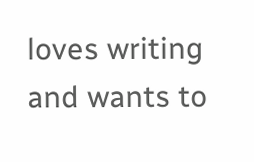loves writing and wants to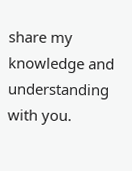share my knowledge and understanding with you.